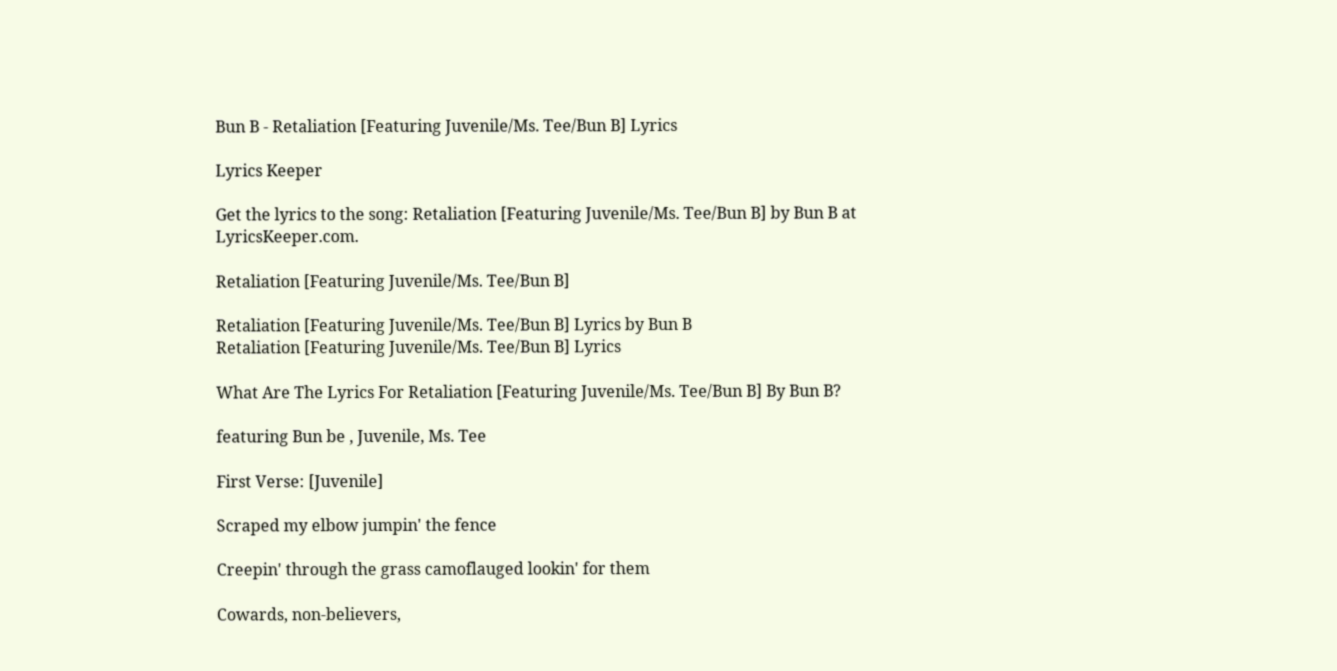Bun B - Retaliation [Featuring Juvenile/Ms. Tee/Bun B] Lyrics

Lyrics Keeper

Get the lyrics to the song: Retaliation [Featuring Juvenile/Ms. Tee/Bun B] by Bun B at LyricsKeeper.com.

Retaliation [Featuring Juvenile/Ms. Tee/Bun B]

Retaliation [Featuring Juvenile/Ms. Tee/Bun B] Lyrics by Bun B
Retaliation [Featuring Juvenile/Ms. Tee/Bun B] Lyrics

What Are The Lyrics For Retaliation [Featuring Juvenile/Ms. Tee/Bun B] By Bun B?

featuring Bun be , Juvenile, Ms. Tee

First Verse: [Juvenile]

Scraped my elbow jumpin' the fence

Creepin' through the grass camoflauged lookin' for them

Cowards, non-believers,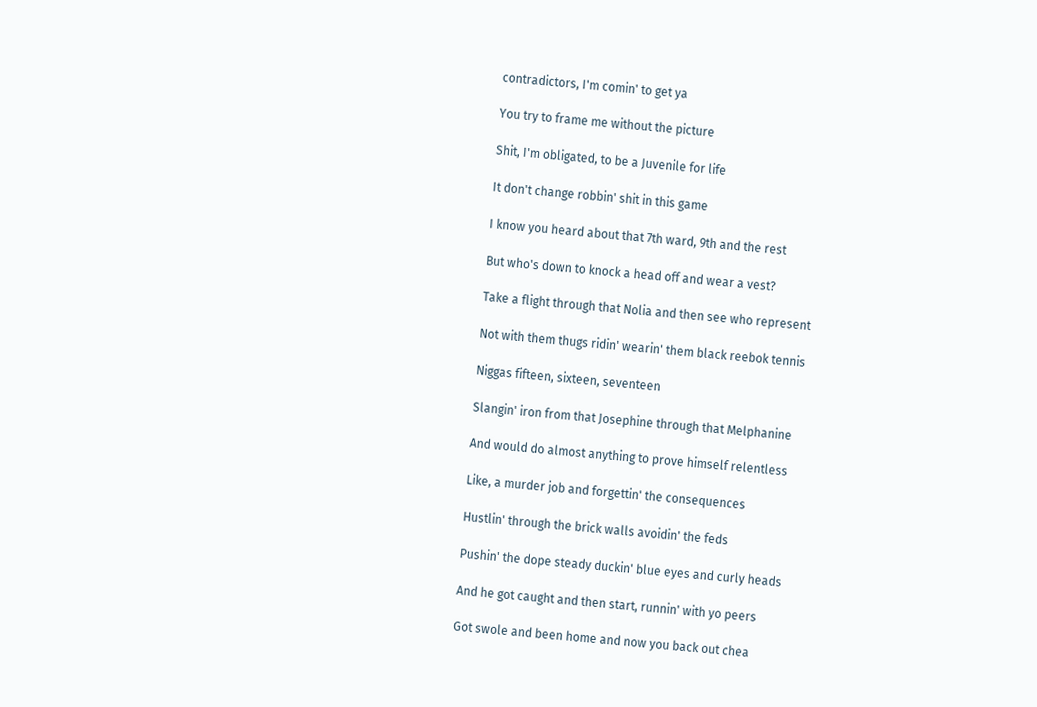contradictors, I'm comin' to get ya

You try to frame me without the picture

Shit, I'm obligated, to be a Juvenile for life

It don't change robbin' shit in this game

I know you heard about that 7th ward, 9th and the rest

But who's down to knock a head off and wear a vest?

Take a flight through that Nolia and then see who represent

Not with them thugs ridin' wearin' them black reebok tennis

Niggas fifteen, sixteen, seventeen

Slangin' iron from that Josephine through that Melphanine

And would do almost anything to prove himself relentless

Like, a murder job and forgettin' the consequences

Hustlin' through the brick walls avoidin' the feds

Pushin' the dope steady duckin' blue eyes and curly heads

And he got caught and then start, runnin' with yo peers

Got swole and been home and now you back out chea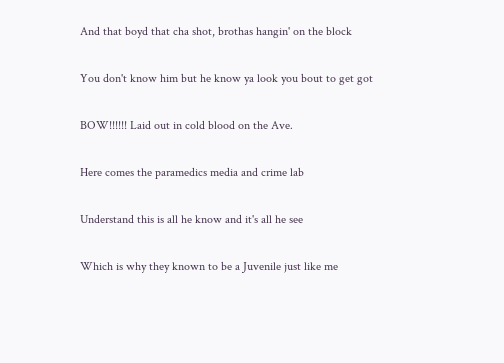And that boyd that cha shot, brothas hangin' on the block

You don't know him but he know ya look you bout to get got

BOW!!!!!! Laid out in cold blood on the Ave.

Here comes the paramedics media and crime lab

Understand this is all he know and it's all he see

Which is why they known to be a Juvenile just like me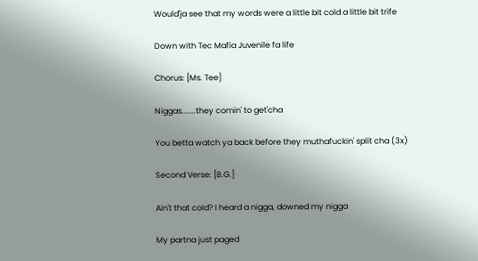Would'ja see that my words were a little bit cold a little bit trife

Down with Tec Mafia Juvenile fa life

Chorus: [Ms. Tee]

Niggas.......they comin' to get'cha

You betta watch ya back before they muthafuckin' split cha (3x)

Second Verse: [B.G.]

Ain't that cold? I heard a nigga, downed my nigga

My partna just paged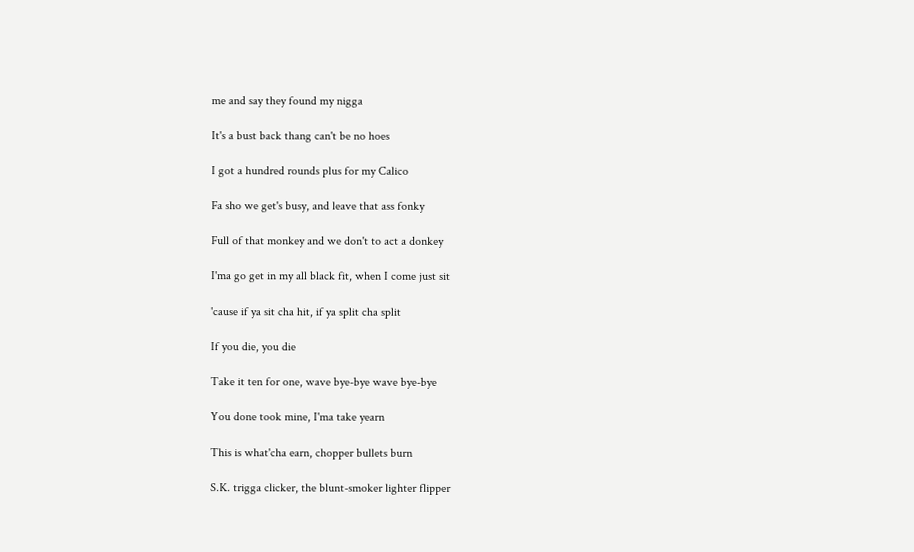me and say they found my nigga

It's a bust back thang can't be no hoes

I got a hundred rounds plus for my Calico

Fa sho we get's busy, and leave that ass fonky

Full of that monkey and we don't to act a donkey

I'ma go get in my all black fit, when I come just sit

'cause if ya sit cha hit, if ya split cha split

If you die, you die

Take it ten for one, wave bye-bye wave bye-bye

You done took mine, I'ma take yearn

This is what'cha earn, chopper bullets burn

S.K. trigga clicker, the blunt-smoker lighter flipper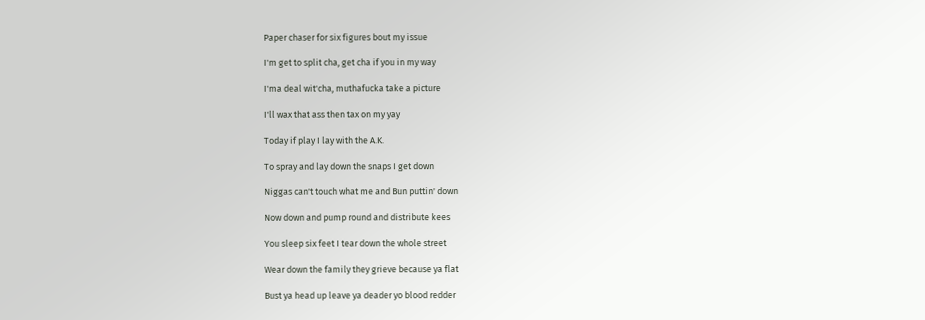Paper chaser for six figures bout my issue

I'm get to split cha, get cha if you in my way

I'ma deal wit'cha, muthafucka take a picture

I'll wax that ass then tax on my yay

Today if play I lay with the A.K.

To spray and lay down the snaps I get down

Niggas can't touch what me and Bun puttin' down

Now down and pump round and distribute kees

You sleep six feet I tear down the whole street

Wear down the family they grieve because ya flat

Bust ya head up leave ya deader yo blood redder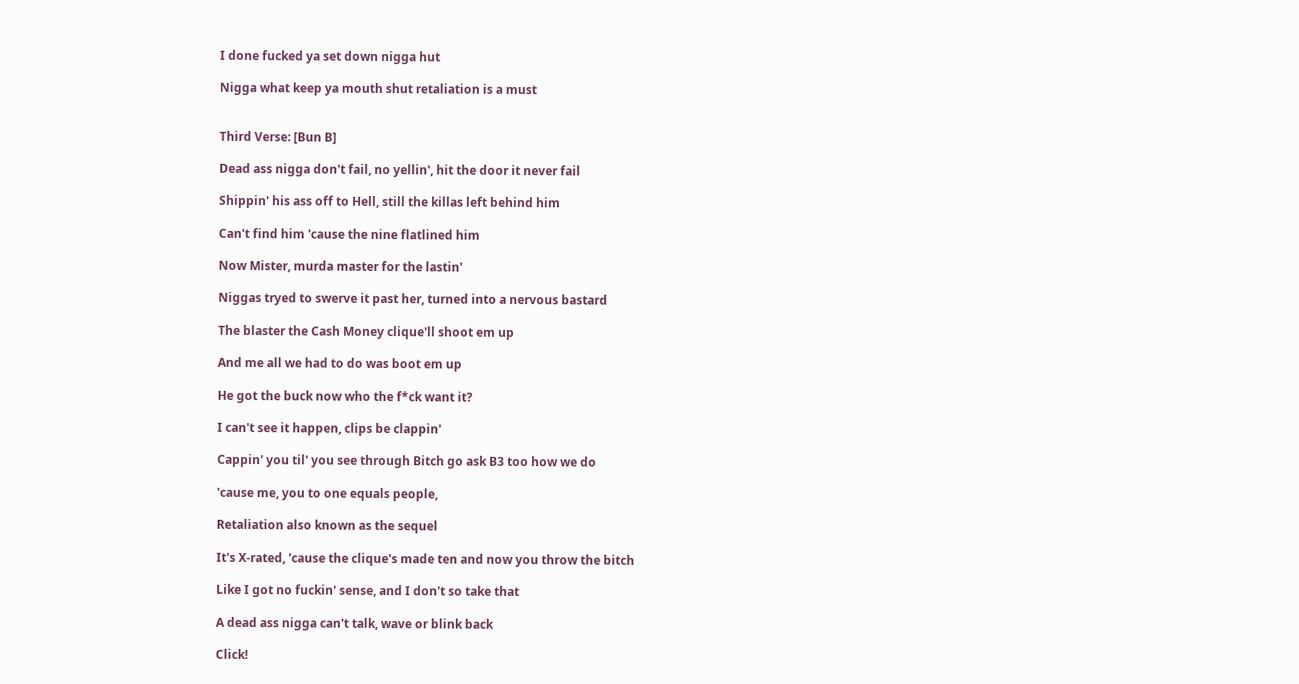I done fucked ya set down nigga hut

Nigga what keep ya mouth shut retaliation is a must


Third Verse: [Bun B]

Dead ass nigga don't fail, no yellin', hit the door it never fail

Shippin' his ass off to Hell, still the killas left behind him

Can't find him 'cause the nine flatlined him

Now Mister, murda master for the lastin'

Niggas tryed to swerve it past her, turned into a nervous bastard

The blaster the Cash Money clique'll shoot em up

And me all we had to do was boot em up

He got the buck now who the f*ck want it?

I can't see it happen, clips be clappin'

Cappin' you til' you see through Bitch go ask B3 too how we do

'cause me, you to one equals people,

Retaliation also known as the sequel

It's X-rated, 'cause the clique's made ten and now you throw the bitch

Like I got no fuckin' sense, and I don't so take that

A dead ass nigga can't talk, wave or blink back

Click!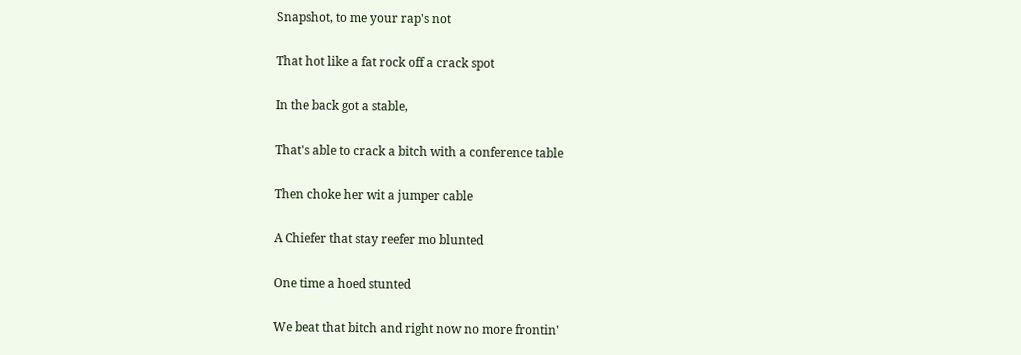Snapshot, to me your rap's not

That hot like a fat rock off a crack spot

In the back got a stable,

That's able to crack a bitch with a conference table

Then choke her wit a jumper cable

A Chiefer that stay reefer mo blunted

One time a hoed stunted

We beat that bitch and right now no more frontin'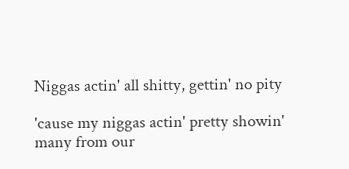Niggas actin' all shitty, gettin' no pity

'cause my niggas actin' pretty showin' many from our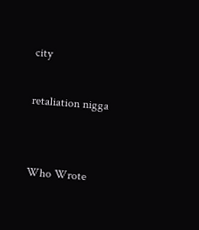city

retaliation nigga


Who Wrote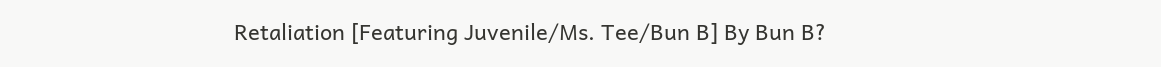Retaliation [Featuring Juvenile/Ms. Tee/Bun B] By Bun B?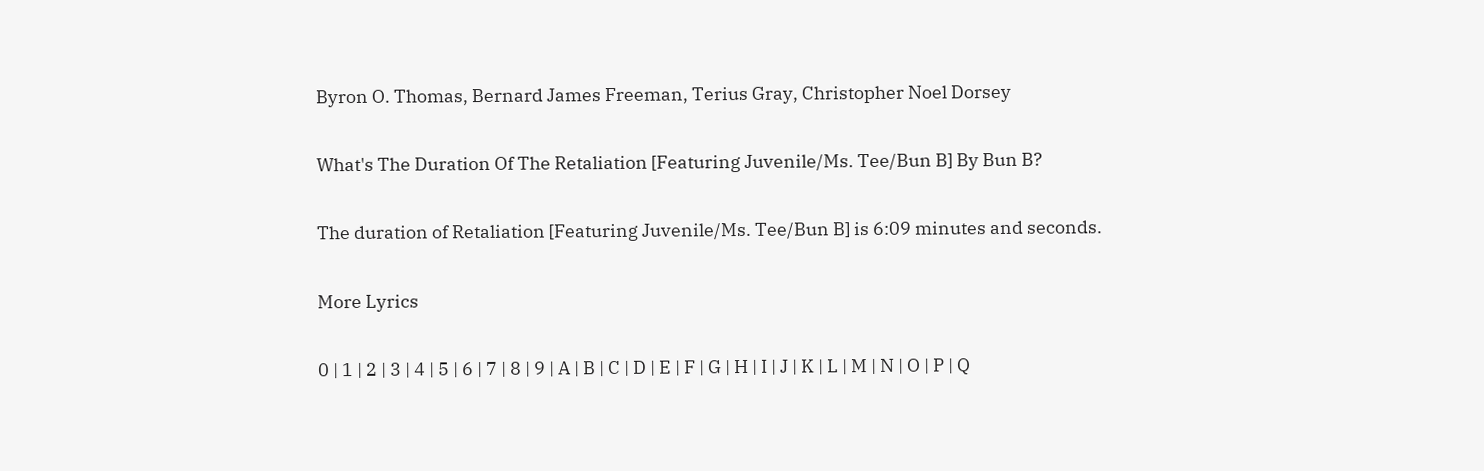Byron O. Thomas, Bernard James Freeman, Terius Gray, Christopher Noel Dorsey

What's The Duration Of The Retaliation [Featuring Juvenile/Ms. Tee/Bun B] By Bun B?

The duration of Retaliation [Featuring Juvenile/Ms. Tee/Bun B] is 6:09 minutes and seconds.

More Lyrics

0 | 1 | 2 | 3 | 4 | 5 | 6 | 7 | 8 | 9 | A | B | C | D | E | F | G | H | I | J | K | L | M | N | O | P | Q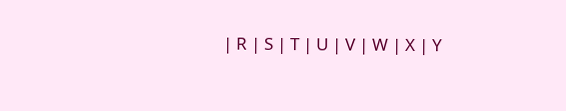| R | S | T | U | V | W | X | Y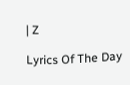| Z

Lyrics Of The Day